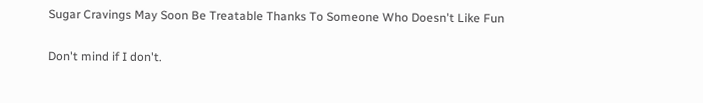Sugar Cravings May Soon Be Treatable Thanks To Someone Who Doesn't Like Fun

Don't mind if I don't.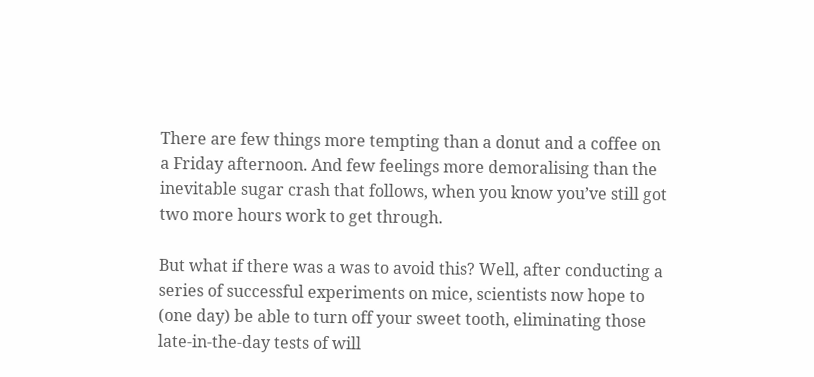There are few things more tempting than a donut and a coffee on a Friday afternoon. And few feelings more demoralising than the inevitable sugar crash that follows, when you know you’ve still got two more hours work to get through.

But what if there was a was to avoid this? Well, after conducting a series of successful experiments on mice, scientists now hope to (one day) be able to turn off your sweet tooth, eliminating those late-in-the-day tests of will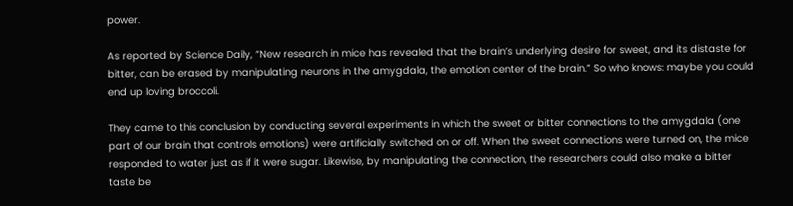power.

As reported by Science Daily, “New research in mice has revealed that the brain’s underlying desire for sweet, and its distaste for bitter, can be erased by manipulating neurons in the amygdala, the emotion center of the brain.” So who knows: maybe you could end up loving broccoli.

They came to this conclusion by conducting several experiments in which the sweet or bitter connections to the amygdala (one part of our brain that controls emotions) were artificially switched on or off. When the sweet connections were turned on, the mice responded to water just as if it were sugar. Likewise, by manipulating the connection, the researchers could also make a bitter taste be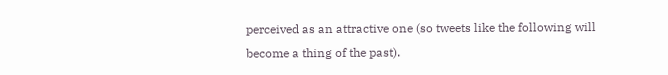perceived as an attractive one (so tweets like the following will become a thing of the past).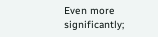Even more significantly;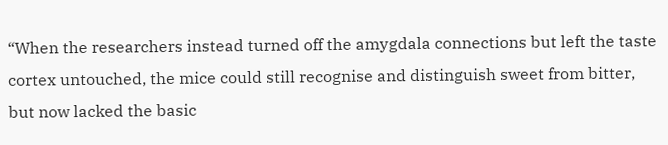“When the researchers instead turned off the amygdala connections but left the taste cortex untouched, the mice could still recognise and distinguish sweet from bitter, but now lacked the basic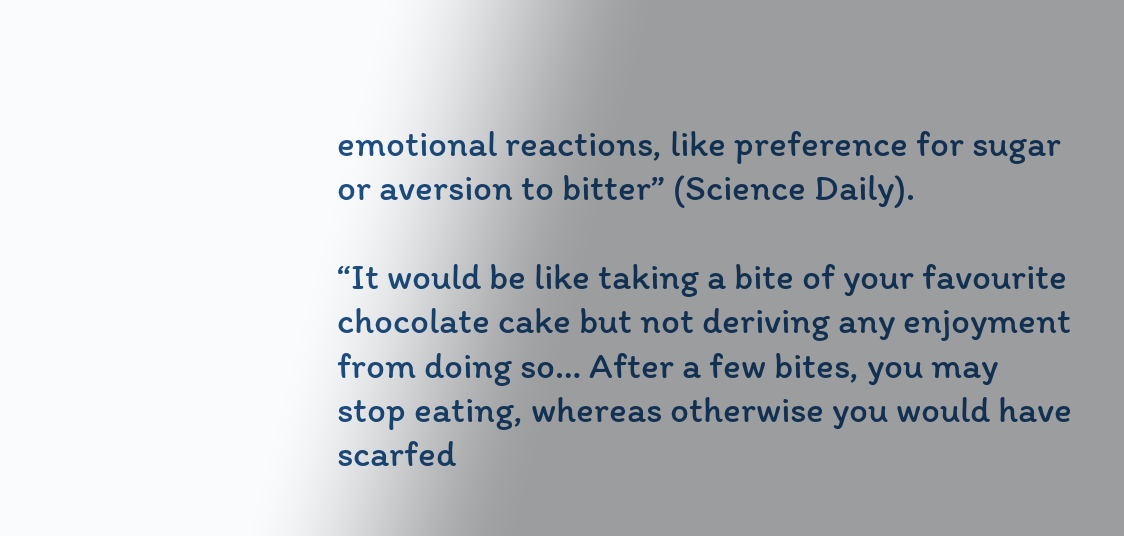emotional reactions, like preference for sugar or aversion to bitter” (Science Daily).

“It would be like taking a bite of your favourite chocolate cake but not deriving any enjoyment from doing so… After a few bites, you may stop eating, whereas otherwise you would have scarfed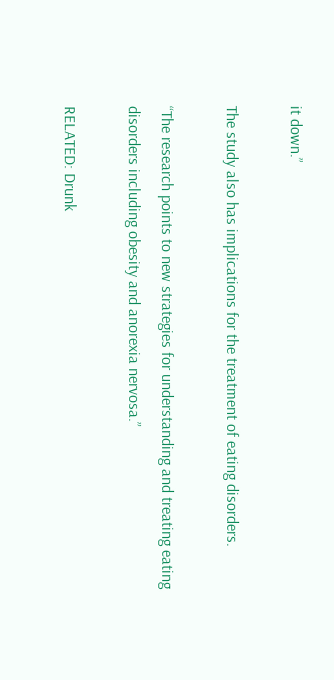it down.”

The study also has implications for the treatment of eating disorders.

“The research points to new strategies for understanding and treating eating disorders including obesity and anorexia nervosa.”

RELATED: Drunk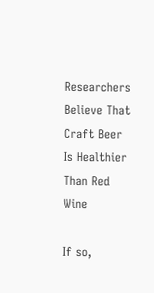Researchers Believe That Craft Beer Is Healthier Than Red Wine

If so,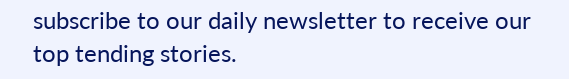subscribe to our daily newsletter to receive our top tending stories.